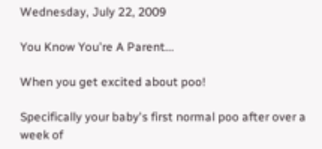Wednesday, July 22, 2009

You Know You're A Parent...

When you get excited about poo!

Specifically your baby's first normal poo after over a week of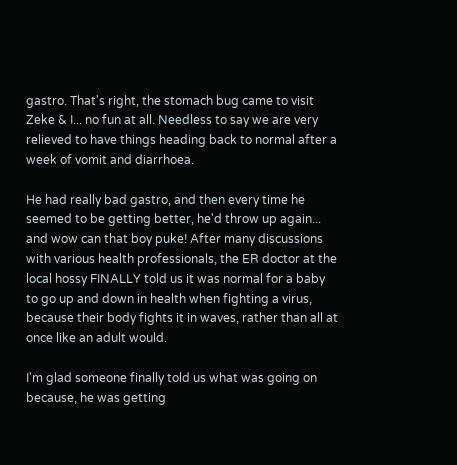gastro. That's right, the stomach bug came to visit Zeke & I... no fun at all. Needless to say we are very relieved to have things heading back to normal after a week of vomit and diarrhoea.

He had really bad gastro, and then every time he seemed to be getting better, he'd throw up again... and wow can that boy puke! After many discussions with various health professionals, the ER doctor at the local hossy FINALLY told us it was normal for a baby to go up and down in health when fighting a virus, because their body fights it in waves, rather than all at once like an adult would.

I'm glad someone finally told us what was going on because, he was getting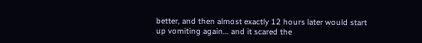better, and then almost exactly 12 hours later would start up vomiting again... and it scared the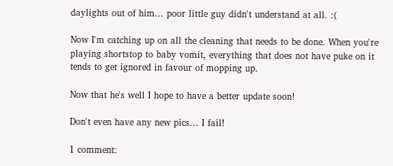daylights out of him... poor little guy didn't understand at all. :(

Now I'm catching up on all the cleaning that needs to be done. When you're playing shortstop to baby vomit, everything that does not have puke on it tends to get ignored in favour of mopping up.

Now that he's well I hope to have a better update soon!

Don't even have any new pics... I fail!

1 comment: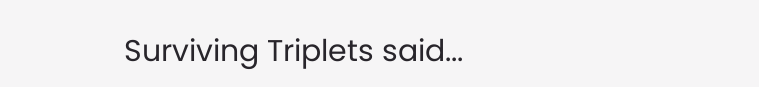Surviving Triplets said...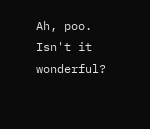Ah, poo. Isn't it wonderful?